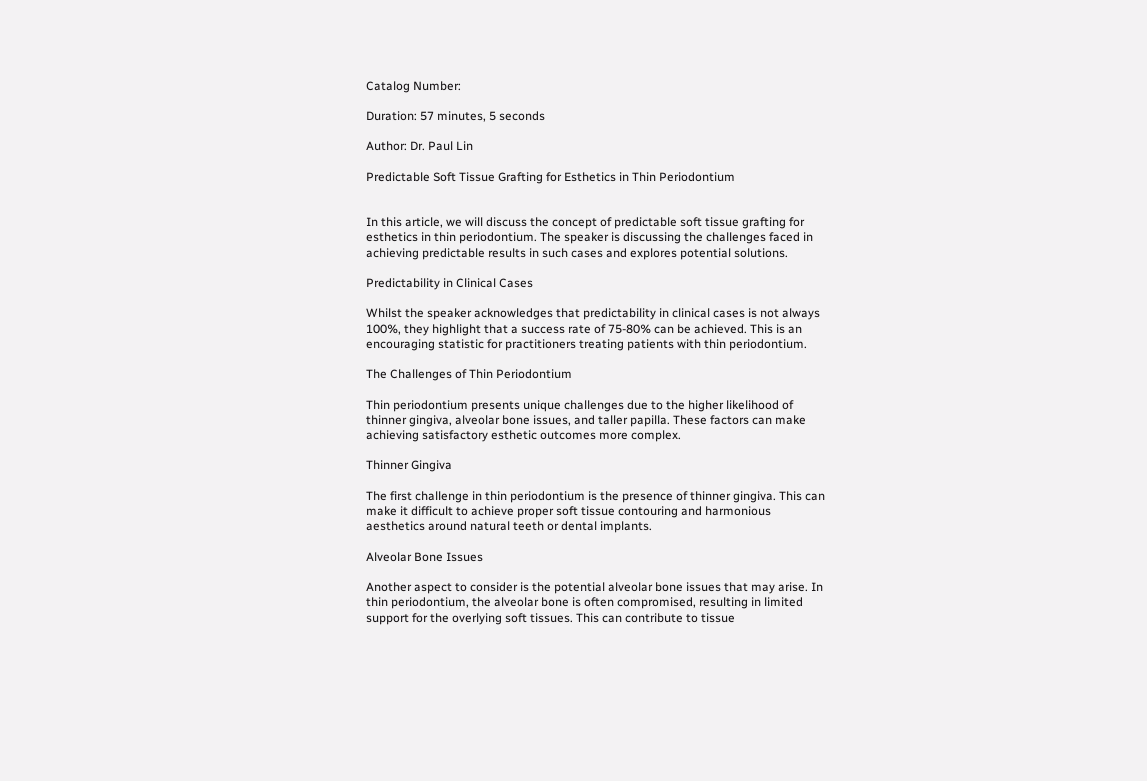Catalog Number:

Duration: 57 minutes, 5 seconds

Author: Dr. Paul Lin

Predictable Soft Tissue Grafting for Esthetics in Thin Periodontium


In this article, we will discuss the concept of predictable soft tissue grafting for esthetics in thin periodontium. The speaker is discussing the challenges faced in achieving predictable results in such cases and explores potential solutions.

Predictability in Clinical Cases

Whilst the speaker acknowledges that predictability in clinical cases is not always 100%, they highlight that a success rate of 75-80% can be achieved. This is an encouraging statistic for practitioners treating patients with thin periodontium.

The Challenges of Thin Periodontium

Thin periodontium presents unique challenges due to the higher likelihood of thinner gingiva, alveolar bone issues, and taller papilla. These factors can make achieving satisfactory esthetic outcomes more complex.

Thinner Gingiva

The first challenge in thin periodontium is the presence of thinner gingiva. This can make it difficult to achieve proper soft tissue contouring and harmonious aesthetics around natural teeth or dental implants.

Alveolar Bone Issues

Another aspect to consider is the potential alveolar bone issues that may arise. In thin periodontium, the alveolar bone is often compromised, resulting in limited support for the overlying soft tissues. This can contribute to tissue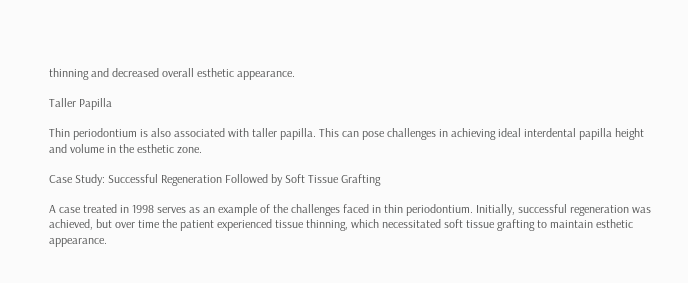thinning and decreased overall esthetic appearance.

Taller Papilla

Thin periodontium is also associated with taller papilla. This can pose challenges in achieving ideal interdental papilla height and volume in the esthetic zone.

Case Study: Successful Regeneration Followed by Soft Tissue Grafting

A case treated in 1998 serves as an example of the challenges faced in thin periodontium. Initially, successful regeneration was achieved, but over time the patient experienced tissue thinning, which necessitated soft tissue grafting to maintain esthetic appearance.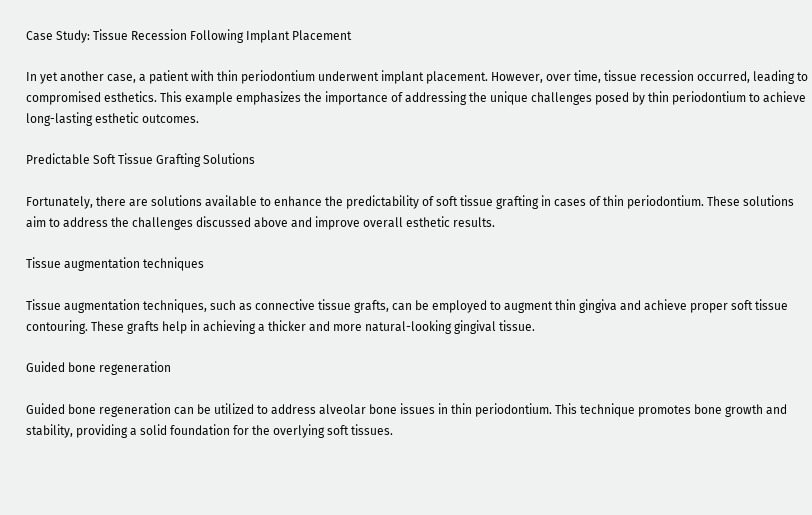Case Study: Tissue Recession Following Implant Placement

In yet another case, a patient with thin periodontium underwent implant placement. However, over time, tissue recession occurred, leading to compromised esthetics. This example emphasizes the importance of addressing the unique challenges posed by thin periodontium to achieve long-lasting esthetic outcomes.

Predictable Soft Tissue Grafting Solutions

Fortunately, there are solutions available to enhance the predictability of soft tissue grafting in cases of thin periodontium. These solutions aim to address the challenges discussed above and improve overall esthetic results.

Tissue augmentation techniques

Tissue augmentation techniques, such as connective tissue grafts, can be employed to augment thin gingiva and achieve proper soft tissue contouring. These grafts help in achieving a thicker and more natural-looking gingival tissue.

Guided bone regeneration

Guided bone regeneration can be utilized to address alveolar bone issues in thin periodontium. This technique promotes bone growth and stability, providing a solid foundation for the overlying soft tissues.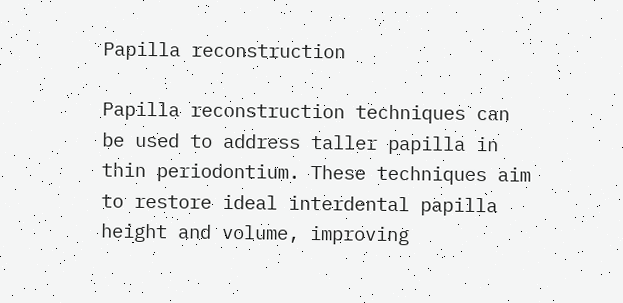Papilla reconstruction

Papilla reconstruction techniques can be used to address taller papilla in thin periodontium. These techniques aim to restore ideal interdental papilla height and volume, improving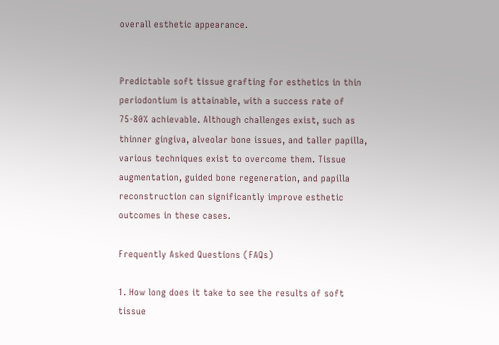overall esthetic appearance.


Predictable soft tissue grafting for esthetics in thin periodontium is attainable, with a success rate of 75-80% achievable. Although challenges exist, such as thinner gingiva, alveolar bone issues, and taller papilla, various techniques exist to overcome them. Tissue augmentation, guided bone regeneration, and papilla reconstruction can significantly improve esthetic outcomes in these cases.

Frequently Asked Questions (FAQs)

1. How long does it take to see the results of soft tissue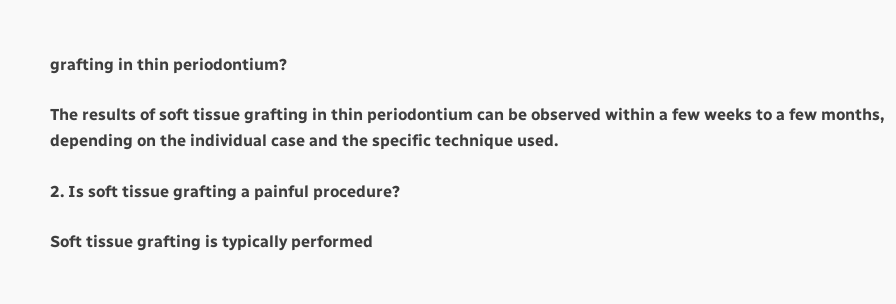grafting in thin periodontium?

The results of soft tissue grafting in thin periodontium can be observed within a few weeks to a few months, depending on the individual case and the specific technique used.

2. Is soft tissue grafting a painful procedure?

Soft tissue grafting is typically performed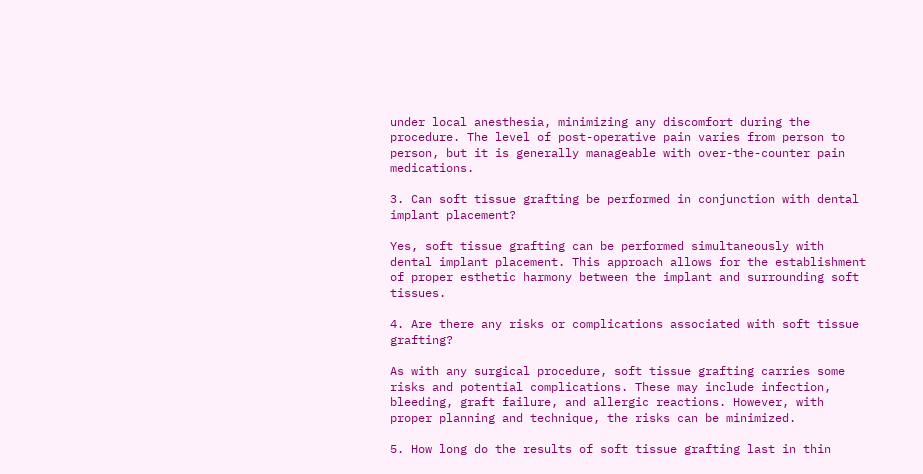under local anesthesia, minimizing any discomfort during the procedure. The level of post-operative pain varies from person to person, but it is generally manageable with over-the-counter pain medications.

3. Can soft tissue grafting be performed in conjunction with dental implant placement?

Yes, soft tissue grafting can be performed simultaneously with dental implant placement. This approach allows for the establishment of proper esthetic harmony between the implant and surrounding soft tissues.

4. Are there any risks or complications associated with soft tissue grafting?

As with any surgical procedure, soft tissue grafting carries some risks and potential complications. These may include infection, bleeding, graft failure, and allergic reactions. However, with proper planning and technique, the risks can be minimized.

5. How long do the results of soft tissue grafting last in thin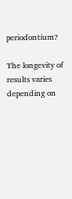periodontium?

The longevity of results varies depending on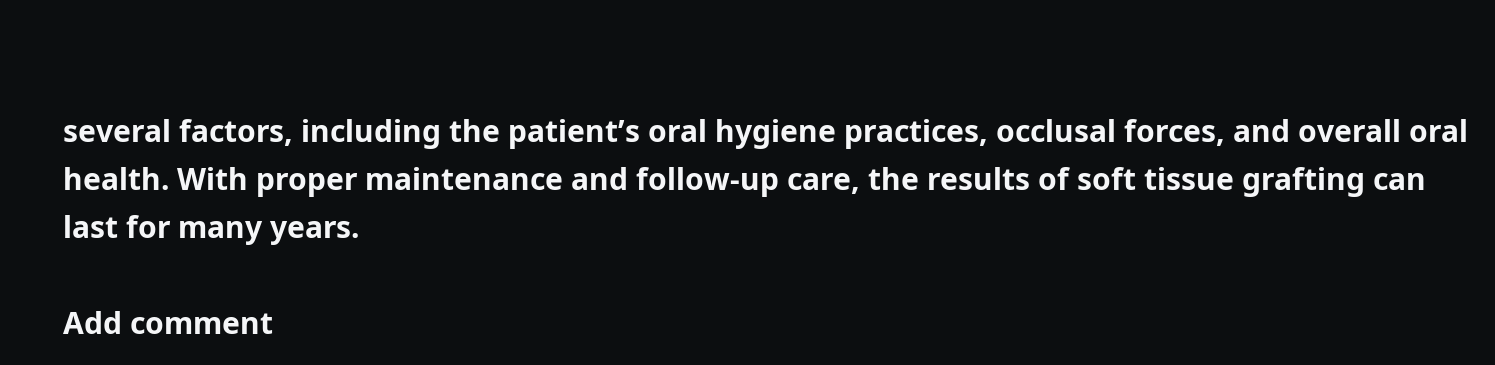several factors, including the patient’s oral hygiene practices, occlusal forces, and overall oral health. With proper maintenance and follow-up care, the results of soft tissue grafting can last for many years.

Add comment